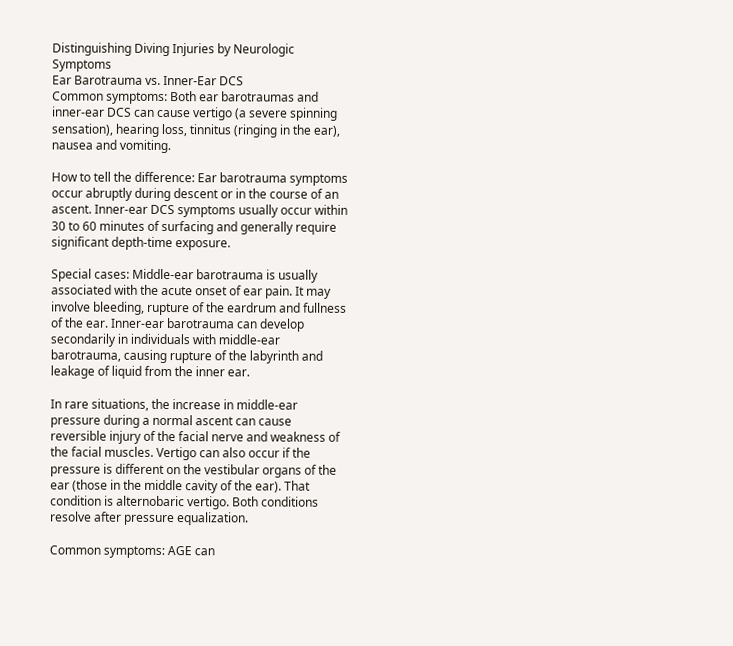Distinguishing Diving Injuries by Neurologic Symptoms
Ear Barotrauma vs. Inner-Ear DCS
Common symptoms: Both ear barotraumas and inner-ear DCS can cause vertigo (a severe spinning sensation), hearing loss, tinnitus (ringing in the ear), nausea and vomiting.

How to tell the difference: Ear barotrauma symptoms occur abruptly during descent or in the course of an ascent. Inner-ear DCS symptoms usually occur within 30 to 60 minutes of surfacing and generally require significant depth-time exposure.

Special cases: Middle-ear barotrauma is usually associated with the acute onset of ear pain. It may involve bleeding, rupture of the eardrum and fullness of the ear. Inner-ear barotrauma can develop secondarily in individuals with middle-ear barotrauma, causing rupture of the labyrinth and leakage of liquid from the inner ear.

In rare situations, the increase in middle-ear pressure during a normal ascent can cause reversible injury of the facial nerve and weakness of the facial muscles. Vertigo can also occur if the pressure is different on the vestibular organs of the ear (those in the middle cavity of the ear). That condition is alternobaric vertigo. Both conditions resolve after pressure equalization.

Common symptoms: AGE can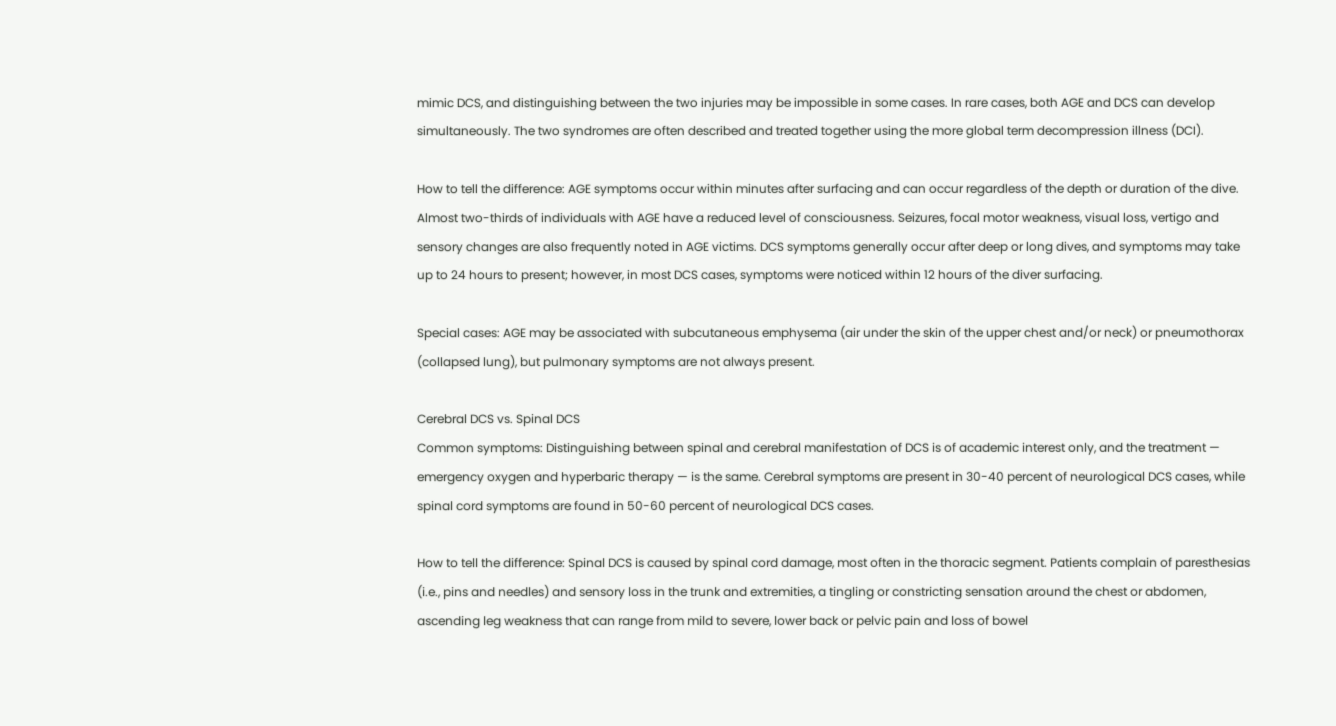mimic DCS, and distinguishing between the two injuries may be impossible in some cases. In rare cases, both AGE and DCS can develop simultaneously. The two syndromes are often described and treated together using the more global term decompression illness (DCI).

How to tell the difference: AGE symptoms occur within minutes after surfacing and can occur regardless of the depth or duration of the dive. Almost two-thirds of individuals with AGE have a reduced level of consciousness. Seizures, focal motor weakness, visual loss, vertigo and sensory changes are also frequently noted in AGE victims. DCS symptoms generally occur after deep or long dives, and symptoms may take up to 24 hours to present; however, in most DCS cases, symptoms were noticed within 12 hours of the diver surfacing.

Special cases: AGE may be associated with subcutaneous emphysema (air under the skin of the upper chest and/or neck) or pneumothorax (collapsed lung), but pulmonary symptoms are not always present.

Cerebral DCS vs. Spinal DCS
Common symptoms: Distinguishing between spinal and cerebral manifestation of DCS is of academic interest only, and the treatment — emergency oxygen and hyperbaric therapy — is the same. Cerebral symptoms are present in 30-40 percent of neurological DCS cases, while spinal cord symptoms are found in 50-60 percent of neurological DCS cases.

How to tell the difference: Spinal DCS is caused by spinal cord damage, most often in the thoracic segment. Patients complain of paresthesias (i.e., pins and needles) and sensory loss in the trunk and extremities, a tingling or constricting sensation around the chest or abdomen, ascending leg weakness that can range from mild to severe, lower back or pelvic pain and loss of bowel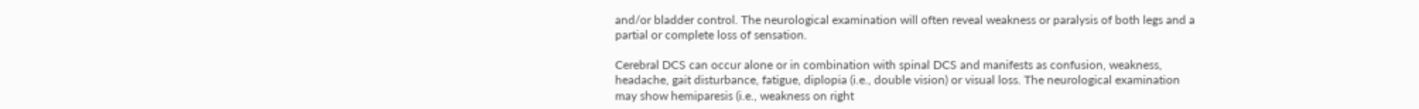and/or bladder control. The neurological examination will often reveal weakness or paralysis of both legs and a partial or complete loss of sensation.

Cerebral DCS can occur alone or in combination with spinal DCS and manifests as confusion, weakness, headache, gait disturbance, fatigue, diplopia (i.e., double vision) or visual loss. The neurological examination may show hemiparesis (i.e., weakness on right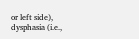or left side), dysphasia (i.e.,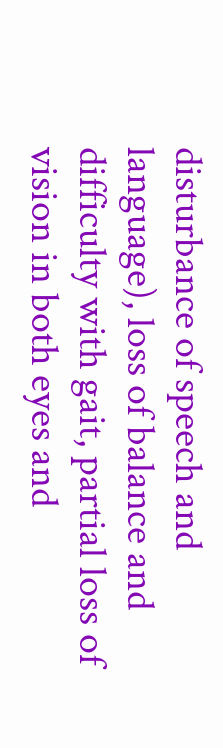disturbance of speech and language), loss of balance and difficulty with gait, partial loss of vision in both eyes and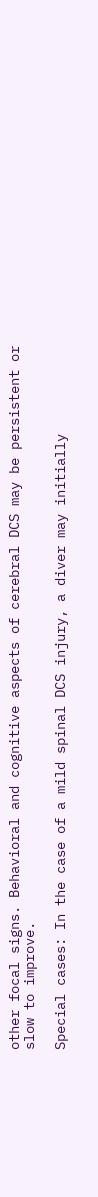other focal signs. Behavioral and cognitive aspects of cerebral DCS may be persistent or slow to improve.

Special cases: In the case of a mild spinal DCS injury, a diver may initially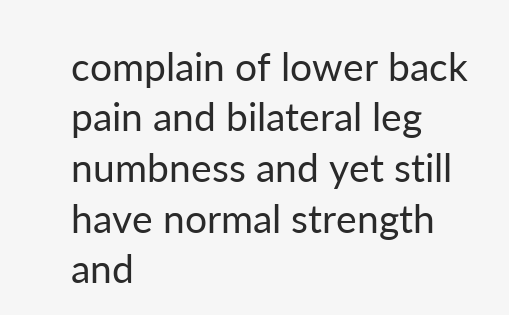complain of lower back pain and bilateral leg numbness and yet still have normal strength and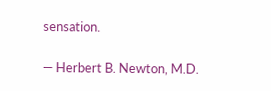sensation.

— Herbert B. Newton, M.D.